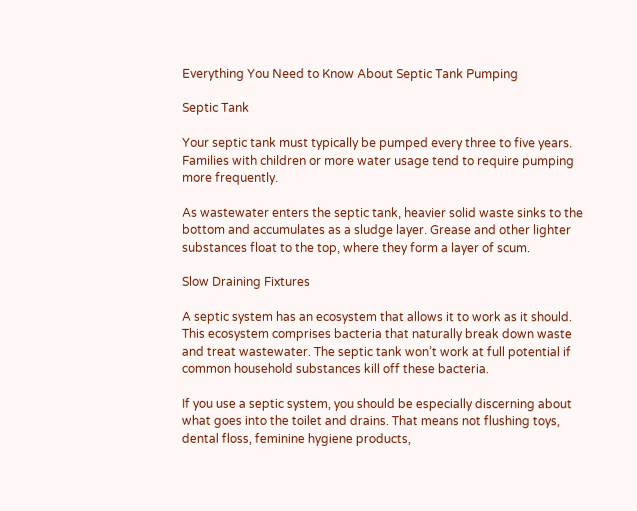Everything You Need to Know About Septic Tank Pumping

Septic Tank

Your septic tank must typically be pumped every three to five years. Families with children or more water usage tend to require pumping more frequently.

As wastewater enters the septic tank, heavier solid waste sinks to the bottom and accumulates as a sludge layer. Grease and other lighter substances float to the top, where they form a layer of scum.

Slow Draining Fixtures

A septic system has an ecosystem that allows it to work as it should. This ecosystem comprises bacteria that naturally break down waste and treat wastewater. The septic tank won’t work at full potential if common household substances kill off these bacteria.

If you use a septic system, you should be especially discerning about what goes into the toilet and drains. That means not flushing toys, dental floss, feminine hygiene products,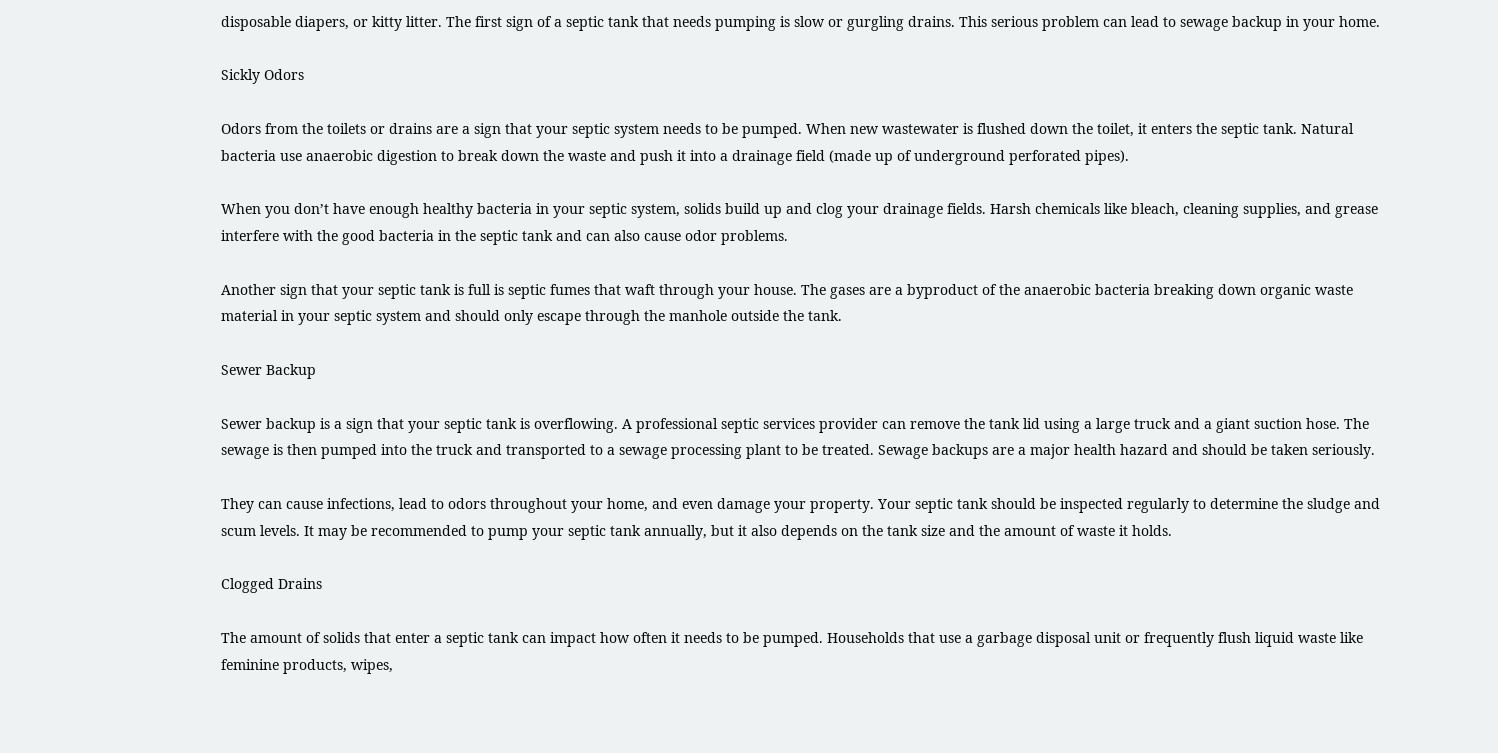disposable diapers, or kitty litter. The first sign of a septic tank that needs pumping is slow or gurgling drains. This serious problem can lead to sewage backup in your home.

Sickly Odors

Odors from the toilets or drains are a sign that your septic system needs to be pumped. When new wastewater is flushed down the toilet, it enters the septic tank. Natural bacteria use anaerobic digestion to break down the waste and push it into a drainage field (made up of underground perforated pipes).

When you don’t have enough healthy bacteria in your septic system, solids build up and clog your drainage fields. Harsh chemicals like bleach, cleaning supplies, and grease interfere with the good bacteria in the septic tank and can also cause odor problems.

Another sign that your septic tank is full is septic fumes that waft through your house. The gases are a byproduct of the anaerobic bacteria breaking down organic waste material in your septic system and should only escape through the manhole outside the tank.

Sewer Backup

Sewer backup is a sign that your septic tank is overflowing. A professional septic services provider can remove the tank lid using a large truck and a giant suction hose. The sewage is then pumped into the truck and transported to a sewage processing plant to be treated. Sewage backups are a major health hazard and should be taken seriously.

They can cause infections, lead to odors throughout your home, and even damage your property. Your septic tank should be inspected regularly to determine the sludge and scum levels. It may be recommended to pump your septic tank annually, but it also depends on the tank size and the amount of waste it holds.

Clogged Drains

The amount of solids that enter a septic tank can impact how often it needs to be pumped. Households that use a garbage disposal unit or frequently flush liquid waste like feminine products, wipes,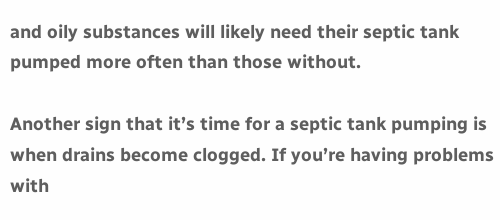and oily substances will likely need their septic tank pumped more often than those without.

Another sign that it’s time for a septic tank pumping is when drains become clogged. If you’re having problems with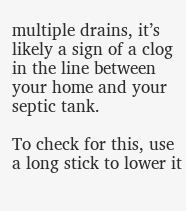multiple drains, it’s likely a sign of a clog in the line between your home and your septic tank.

To check for this, use a long stick to lower it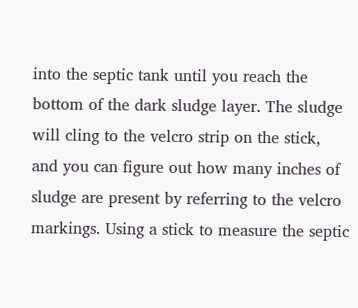into the septic tank until you reach the bottom of the dark sludge layer. The sludge will cling to the velcro strip on the stick, and you can figure out how many inches of sludge are present by referring to the velcro markings. Using a stick to measure the septic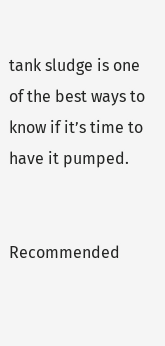tank sludge is one of the best ways to know if it’s time to have it pumped.


Recommended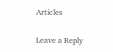Articles

Leave a Reply